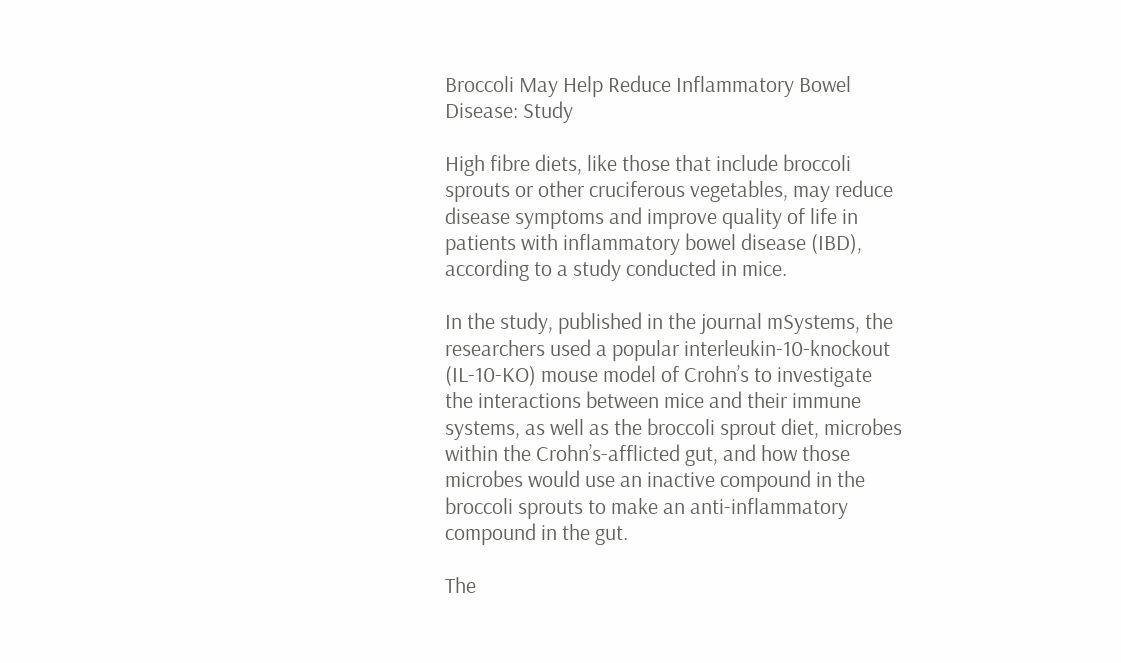Broccoli May Help Reduce Inflammatory Bowel Disease: Study

High fibre diets, like those that include broccoli sprouts or other cruciferous vegetables, may reduce disease symptoms and improve quality of life in patients with inflammatory bowel disease (IBD), according to a study conducted in mice.

In the study, published in the journal mSystems, the researchers used a popular interleukin-10-knockout (IL-10-KO) mouse model of Crohn’s to investigate the interactions between mice and their immune systems, as well as the broccoli sprout diet, microbes within the Crohn’s-afflicted gut, and how those microbes would use an inactive compound in the broccoli sprouts to make an anti-inflammatory compound in the gut.

The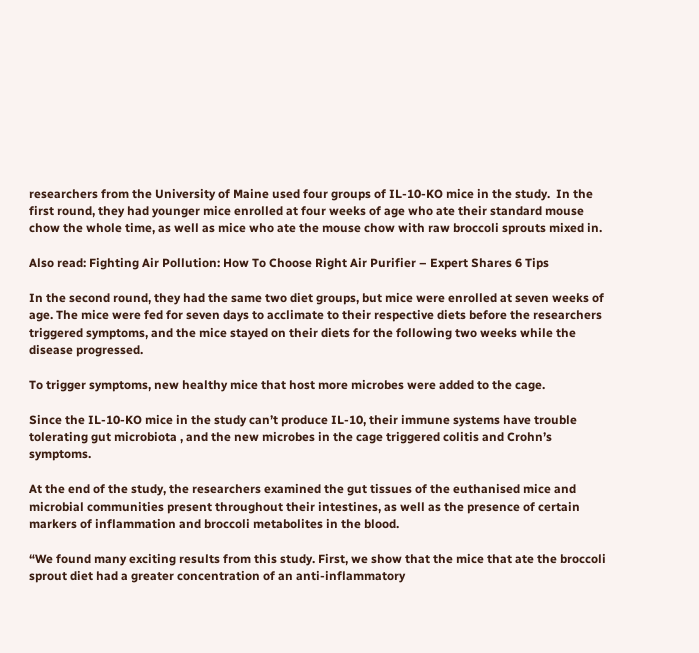researchers from the University of Maine used four groups of IL-10-KO mice in the study.  In the first round, they had younger mice enrolled at four weeks of age who ate their standard mouse chow the whole time, as well as mice who ate the mouse chow with raw broccoli sprouts mixed in.

Also read: Fighting Air Pollution: How To Choose Right Air Purifier – Expert Shares 6 Tips

In the second round, they had the same two diet groups, but mice were enrolled at seven weeks of age. The mice were fed for seven days to acclimate to their respective diets before the researchers triggered symptoms, and the mice stayed on their diets for the following two weeks while the disease progressed.

To trigger symptoms, new healthy mice that host more microbes were added to the cage.

Since the IL-10-KO mice in the study can’t produce IL-10, their immune systems have trouble tolerating gut microbiota , and the new microbes in the cage triggered colitis and Crohn’s symptoms.

At the end of the study, the researchers examined the gut tissues of the euthanised mice and microbial communities present throughout their intestines, as well as the presence of certain markers of inflammation and broccoli metabolites in the blood.

“We found many exciting results from this study. First, we show that the mice that ate the broccoli sprout diet had a greater concentration of an anti-inflammatory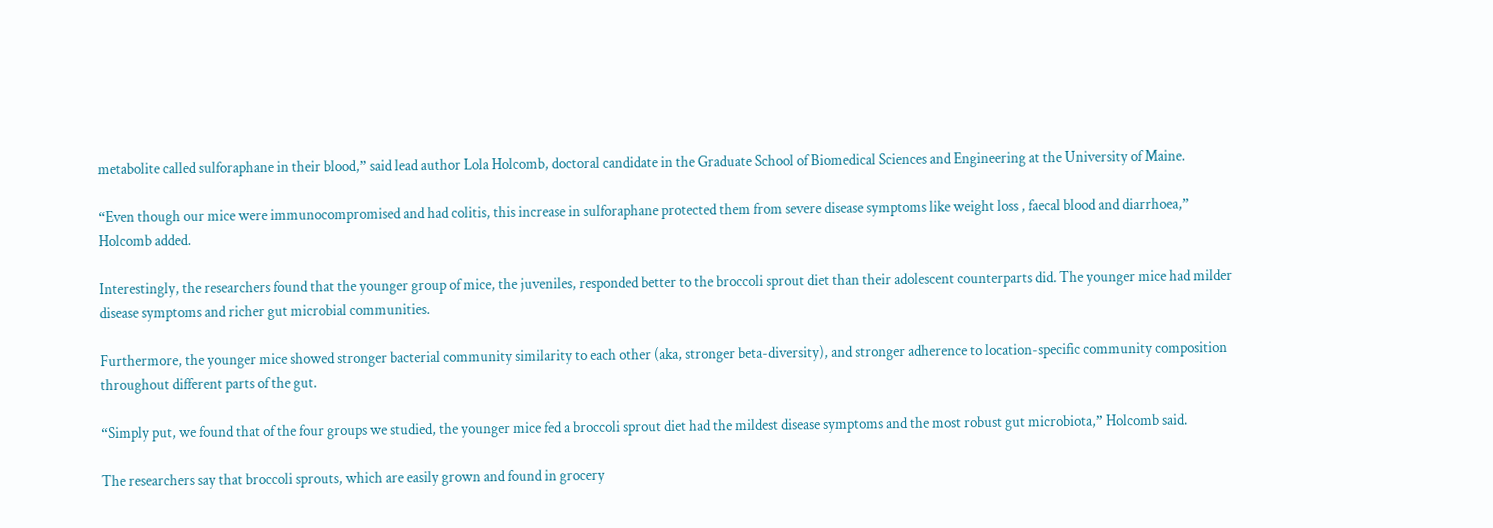metabolite called sulforaphane in their blood,” said lead author Lola Holcomb, doctoral candidate in the Graduate School of Biomedical Sciences and Engineering at the University of Maine.

“Even though our mice were immunocompromised and had colitis, this increase in sulforaphane protected them from severe disease symptoms like weight loss , faecal blood and diarrhoea,” Holcomb added.

Interestingly, the researchers found that the younger group of mice, the juveniles, responded better to the broccoli sprout diet than their adolescent counterparts did. The younger mice had milder disease symptoms and richer gut microbial communities.

Furthermore, the younger mice showed stronger bacterial community similarity to each other (aka, stronger beta-diversity), and stronger adherence to location-specific community composition throughout different parts of the gut.

“Simply put, we found that of the four groups we studied, the younger mice fed a broccoli sprout diet had the mildest disease symptoms and the most robust gut microbiota,” Holcomb said.

The researchers say that broccoli sprouts, which are easily grown and found in grocery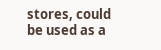stores, could be used as a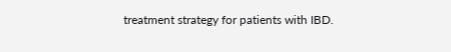treatment strategy for patients with IBD.